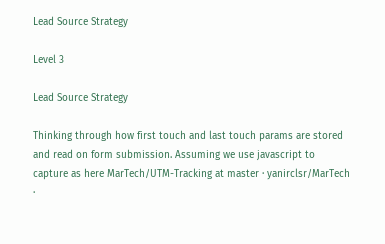Lead Source Strategy

Level 3

Lead Source Strategy

Thinking through how first touch and last touch params are stored and read on form submission. Assuming we use javascript to capture as here MarTech/UTM-Tracking at master · yanirclsr/MarTech ·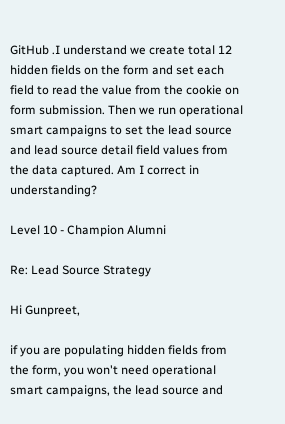GitHub .I understand we create total 12 hidden fields on the form and set each field to read the value from the cookie on form submission. Then we run operational smart campaigns to set the lead source and lead source detail field values from the data captured. Am I correct in understanding?

Level 10 - Champion Alumni

Re: Lead Source Strategy

Hi Gunpreet,

if you are populating hidden fields from the form, you won't need operational smart campaigns, the lead source and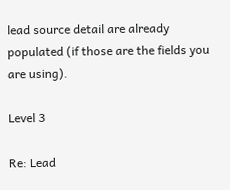lead source detail are already populated (if those are the fields you are using).

Level 3

Re: Lead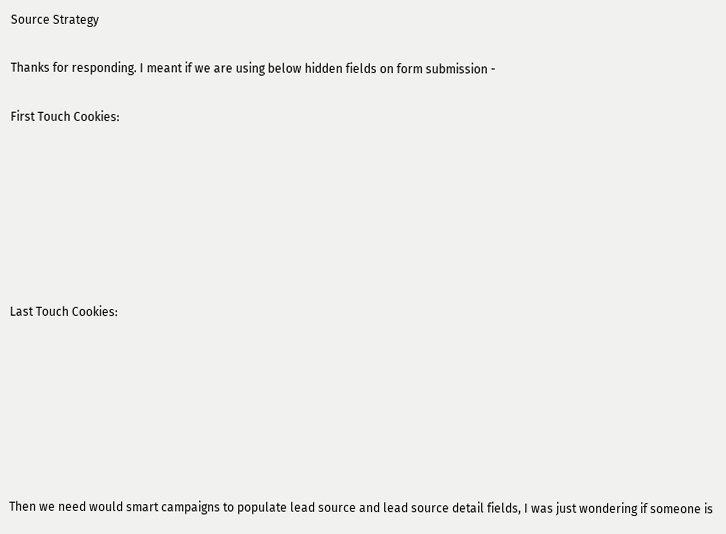Source Strategy

Thanks for responding. I meant if we are using below hidden fields on form submission -

First Touch Cookies:







Last Touch Cookies:







Then we need would smart campaigns to populate lead source and lead source detail fields, I was just wondering if someone is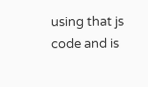using that js code and is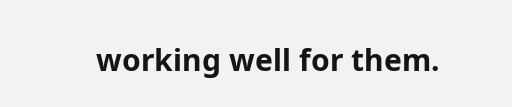working well for them.